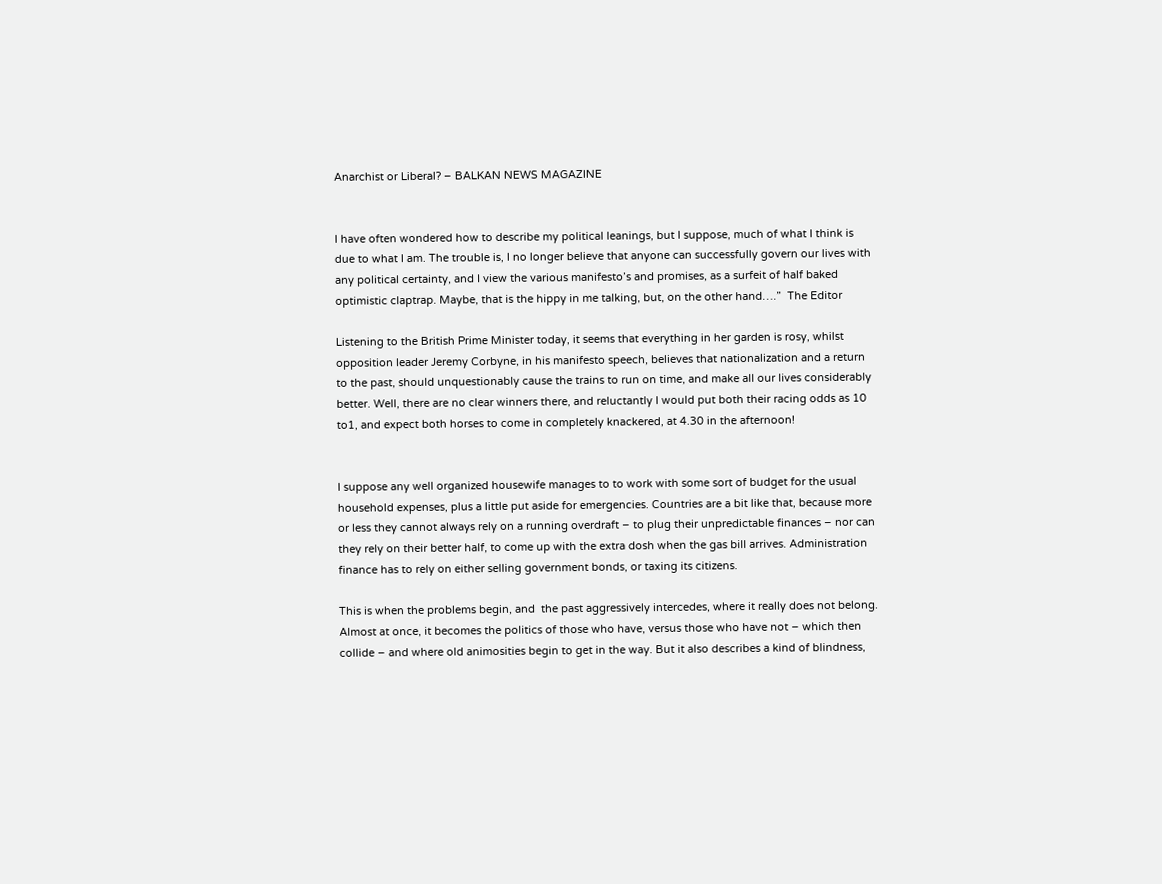Anarchist or Liberal? – BALKAN NEWS MAGAZINE


I have often wondered how to describe my political leanings, but I suppose, much of what I think is due to what I am. The trouble is, I no longer believe that anyone can successfully govern our lives with any political certainty, and I view the various manifesto’s and promises, as a surfeit of half baked optimistic claptrap. Maybe, that is the hippy in me talking, but, on the other hand….”  The Editor

Listening to the British Prime Minister today, it seems that everything in her garden is rosy, whilst opposition leader Jeremy Corbyne, in his manifesto speech, believes that nationalization and a return to the past, should unquestionably cause the trains to run on time, and make all our lives considerably better. Well, there are no clear winners there, and reluctantly I would put both their racing odds as 10 to1, and expect both horses to come in completely knackered, at 4.30 in the afternoon!


I suppose any well organized housewife manages to to work with some sort of budget for the usual household expenses, plus a little put aside for emergencies. Countries are a bit like that, because more or less they cannot always rely on a running overdraft – to plug their unpredictable finances – nor can they rely on their better half, to come up with the extra dosh when the gas bill arrives. Administration finance has to rely on either selling government bonds, or taxing its citizens.

This is when the problems begin, and  the past aggressively intercedes, where it really does not belong. Almost at once, it becomes the politics of those who have, versus those who have not – which then collide – and where old animosities begin to get in the way. But it also describes a kind of blindness,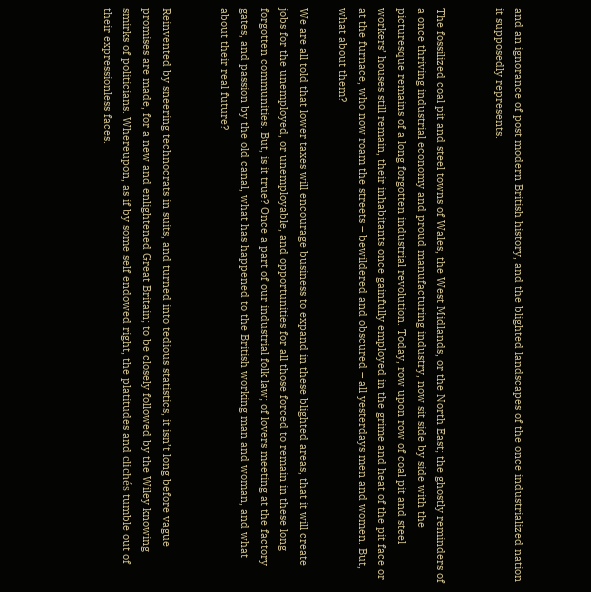and an ignorance of post modern British history, and the blighted landscapes of the once industrialized nation it supposedly represents.


The fossilized coal pit and steel towns of Wales, the West Midlands, or the North East; the ghostly reminders of a once thriving industrial economy and proud manufacturing industry, now sit side by side with the picturesque remains of a long forgotten industrial revolution. Today, row upon row of coal pit and steel workers’ houses still remain, their inhabitants once gainfully employed in the grime and heat of the pit face or at the furnace, who now roam the streets – bewildered and obscured – all yesterdays men and women. But, what about them?

We are all told that lower taxes will encourage business to expand in these blighted areas, that it will create jobs for the unemployed, or unemployable, and opportunities for all those forced to remain in these long forgotten communities. But, is it true? Once a part of our industrial folk law; of lovers meeting at the factory gates, and passion by the old canal, what has happened to the British working man and woman, and what about their real future?


Reinvented by sneering technocrats in suits, and turned into tedious statistics, it isn’t long before vague promises are made, for a new and enlightened Great Britain; to be closely followed by the Wiley knowing smirks of politicians. Whereupon, as if by some self endowed right, the platitudes and clichés tumble out of their expressionless faces.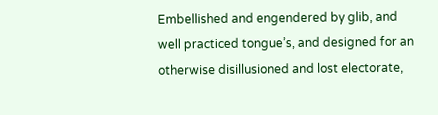Embellished and engendered by glib, and well practiced tongue’s, and designed for an otherwise disillusioned and lost electorate,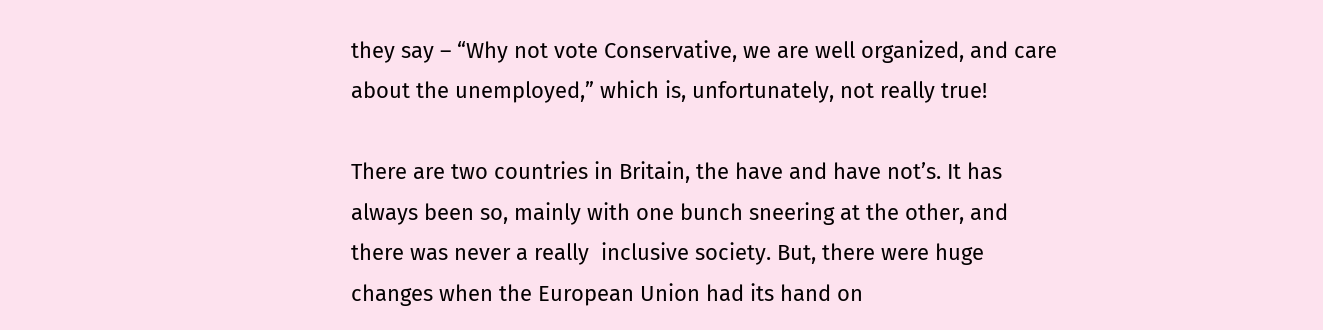they say – “Why not vote Conservative, we are well organized, and care about the unemployed,” which is, unfortunately, not really true!

There are two countries in Britain, the have and have not’s. It has always been so, mainly with one bunch sneering at the other, and there was never a really  inclusive society. But, there were huge changes when the European Union had its hand on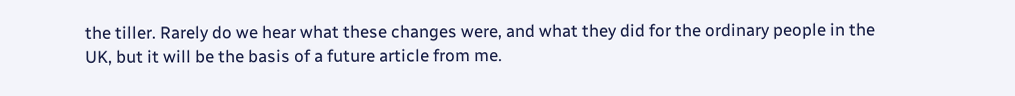the tiller. Rarely do we hear what these changes were, and what they did for the ordinary people in the UK, but it will be the basis of a future article from me.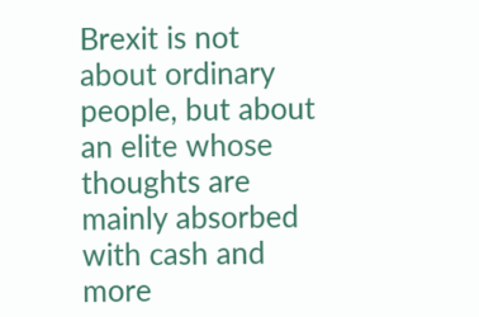Brexit is not about ordinary people, but about an elite whose thoughts are mainly absorbed with cash and more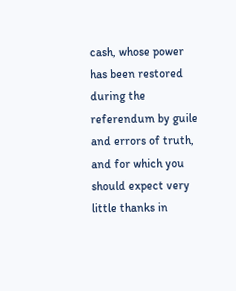cash, whose power has been restored during the referendum by guile and errors of truth, and for which you should expect very little thanks in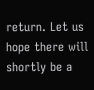return. Let us hope there will shortly be a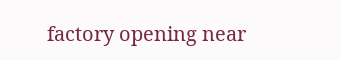factory opening near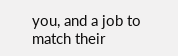you, and a job to match their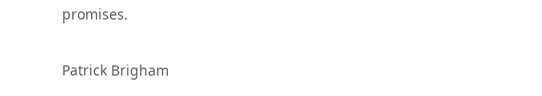promises.

Patrick Brigham